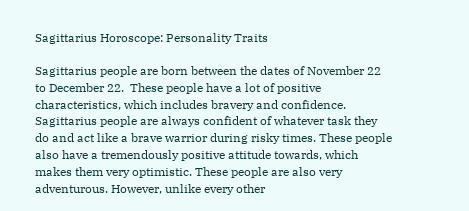Sagittarius Horoscope: Personality Traits

Sagittarius people are born between the dates of November 22 to December 22.  These people have a lot of positive characteristics, which includes bravery and confidence. Sagittarius people are always confident of whatever task they do and act like a brave warrior during risky times. These people also have a tremendously positive attitude towards, which makes them very optimistic. These people are also very adventurous. However, unlike every other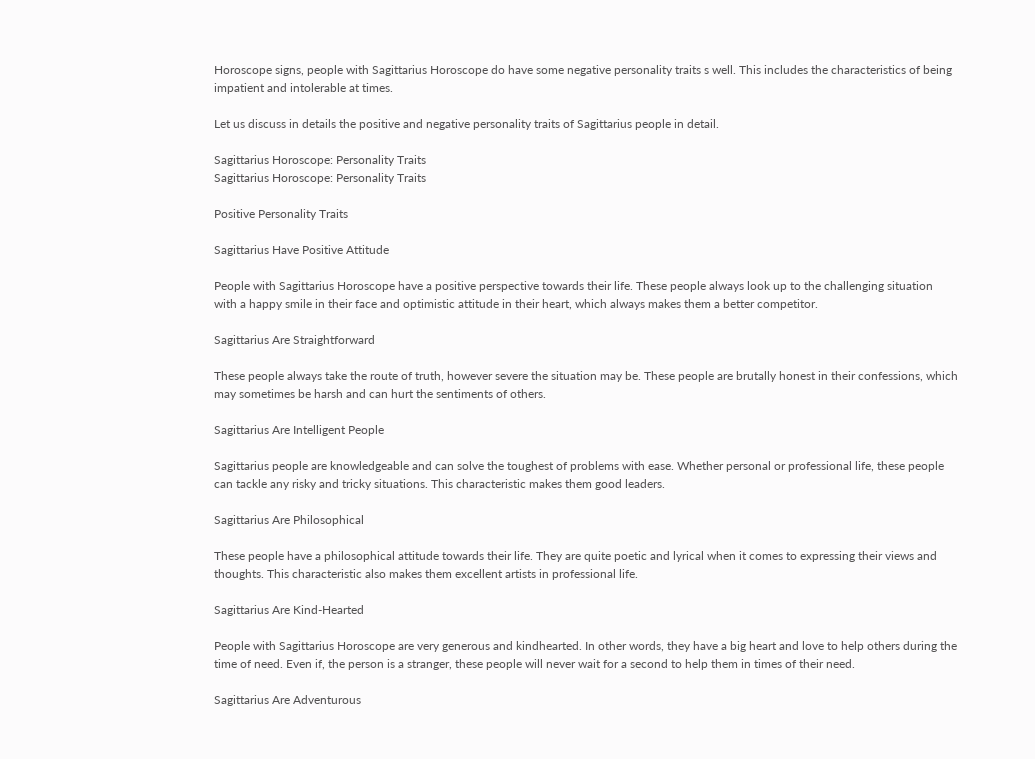Horoscope signs, people with Sagittarius Horoscope do have some negative personality traits s well. This includes the characteristics of being impatient and intolerable at times.

Let us discuss in details the positive and negative personality traits of Sagittarius people in detail.

Sagittarius Horoscope: Personality Traits
Sagittarius Horoscope: Personality Traits

Positive Personality Traits

Sagittarius Have Positive Attitude

People with Sagittarius Horoscope have a positive perspective towards their life. These people always look up to the challenging situation with a happy smile in their face and optimistic attitude in their heart, which always makes them a better competitor.

Sagittarius Are Straightforward

These people always take the route of truth, however severe the situation may be. These people are brutally honest in their confessions, which may sometimes be harsh and can hurt the sentiments of others.

Sagittarius Are Intelligent People

Sagittarius people are knowledgeable and can solve the toughest of problems with ease. Whether personal or professional life, these people can tackle any risky and tricky situations. This characteristic makes them good leaders.

Sagittarius Are Philosophical

These people have a philosophical attitude towards their life. They are quite poetic and lyrical when it comes to expressing their views and thoughts. This characteristic also makes them excellent artists in professional life.

Sagittarius Are Kind-Hearted

People with Sagittarius Horoscope are very generous and kindhearted. In other words, they have a big heart and love to help others during the time of need. Even if, the person is a stranger, these people will never wait for a second to help them in times of their need.

Sagittarius Are Adventurous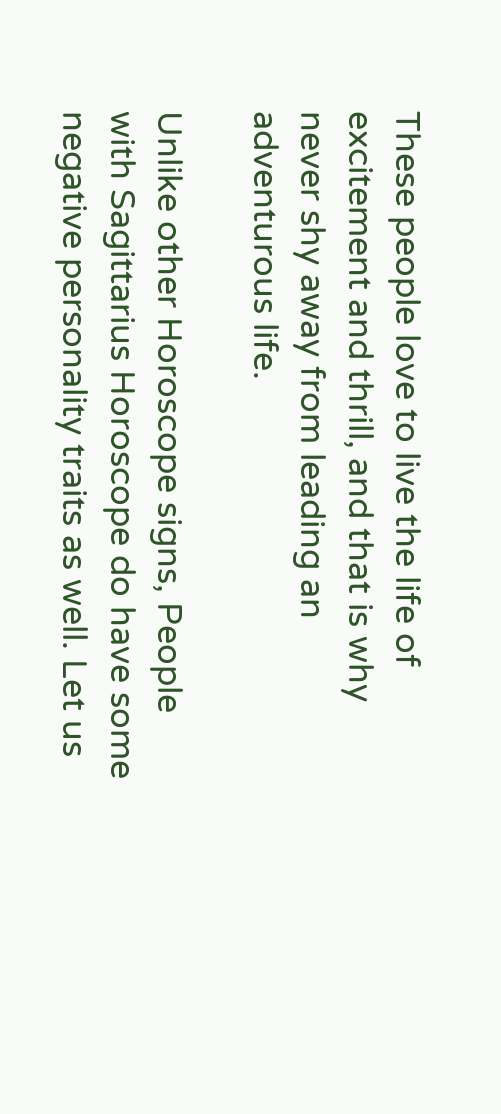These people love to live the life of excitement and thrill, and that is why never shy away from leading an adventurous life.

Unlike other Horoscope signs, People with Sagittarius Horoscope do have some negative personality traits as well. Let us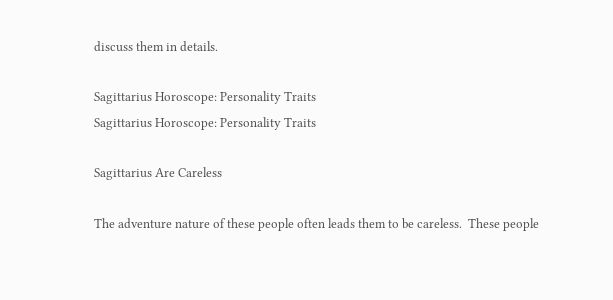discuss them in details.

Sagittarius Horoscope: Personality Traits
Sagittarius Horoscope: Personality Traits

Sagittarius Are Careless

The adventure nature of these people often leads them to be careless.  These people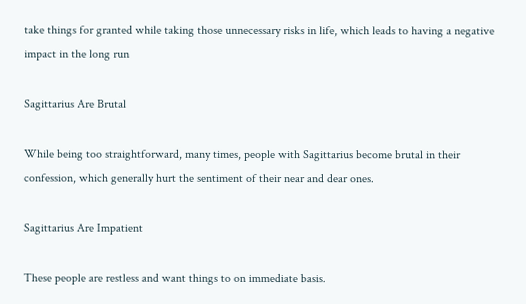take things for granted while taking those unnecessary risks in life, which leads to having a negative impact in the long run

Sagittarius Are Brutal

While being too straightforward, many times, people with Sagittarius become brutal in their confession, which generally hurt the sentiment of their near and dear ones.

Sagittarius Are Impatient

These people are restless and want things to on immediate basis.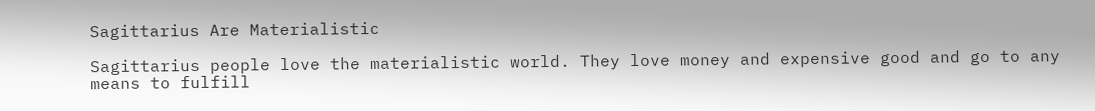Sagittarius Are Materialistic

Sagittarius people love the materialistic world. They love money and expensive good and go to any means to fulfill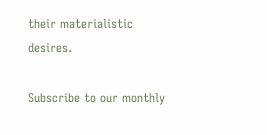their materialistic desires.

Subscribe to our monthly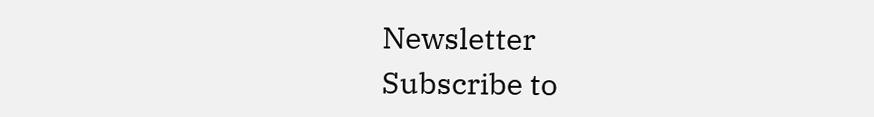Newsletter
Subscribe to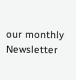our monthly Newsletter